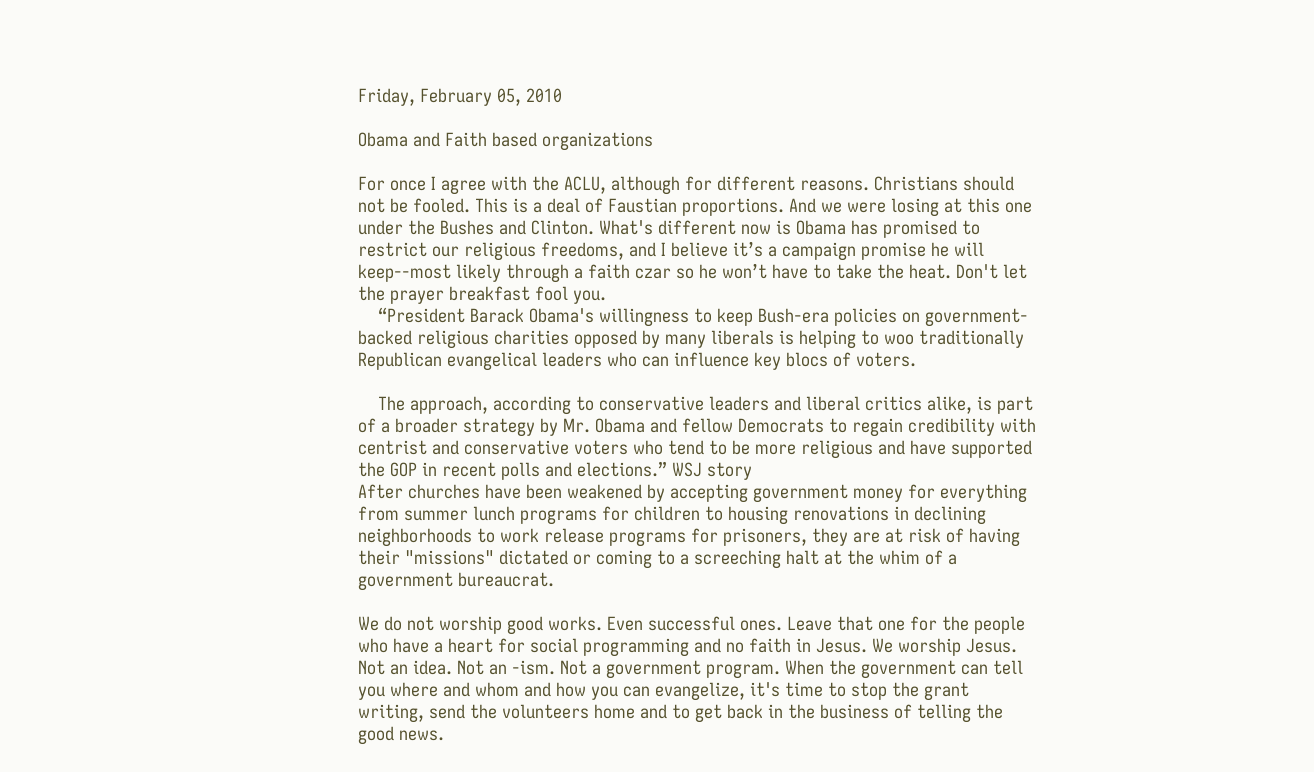Friday, February 05, 2010

Obama and Faith based organizations

For once I agree with the ACLU, although for different reasons. Christians should not be fooled. This is a deal of Faustian proportions. And we were losing at this one under the Bushes and Clinton. What's different now is Obama has promised to restrict our religious freedoms, and I believe it’s a campaign promise he will keep--most likely through a faith czar so he won’t have to take the heat. Don't let the prayer breakfast fool you.
    “President Barack Obama's willingness to keep Bush-era policies on government-backed religious charities opposed by many liberals is helping to woo traditionally Republican evangelical leaders who can influence key blocs of voters.

    The approach, according to conservative leaders and liberal critics alike, is part of a broader strategy by Mr. Obama and fellow Democrats to regain credibility with centrist and conservative voters who tend to be more religious and have supported the GOP in recent polls and elections.” WSJ story
After churches have been weakened by accepting government money for everything from summer lunch programs for children to housing renovations in declining neighborhoods to work release programs for prisoners, they are at risk of having their "missions" dictated or coming to a screeching halt at the whim of a government bureaucrat.

We do not worship good works. Even successful ones. Leave that one for the people who have a heart for social programming and no faith in Jesus. We worship Jesus. Not an idea. Not an -ism. Not a government program. When the government can tell you where and whom and how you can evangelize, it's time to stop the grant writing, send the volunteers home and to get back in the business of telling the good news.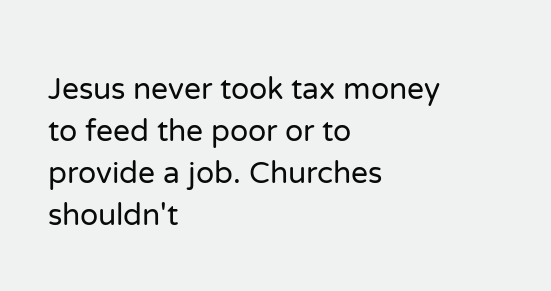Jesus never took tax money to feed the poor or to provide a job. Churches shouldn't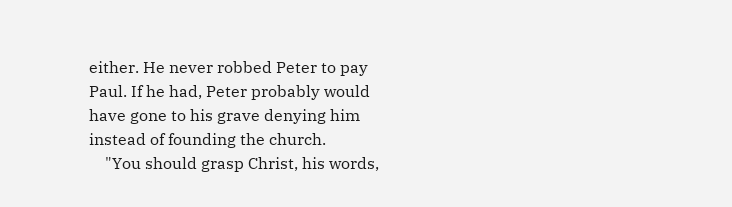either. He never robbed Peter to pay Paul. If he had, Peter probably would have gone to his grave denying him instead of founding the church.
    "You should grasp Christ, his words,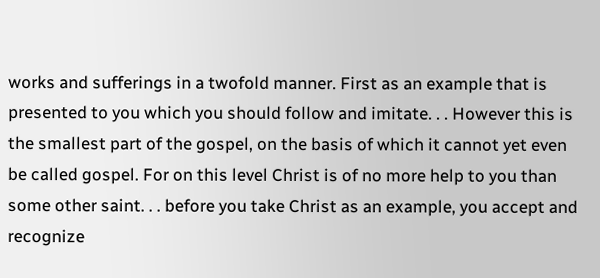works and sufferings in a twofold manner. First as an example that is presented to you which you should follow and imitate. . . However this is the smallest part of the gospel, on the basis of which it cannot yet even be called gospel. For on this level Christ is of no more help to you than some other saint. . . before you take Christ as an example, you accept and recognize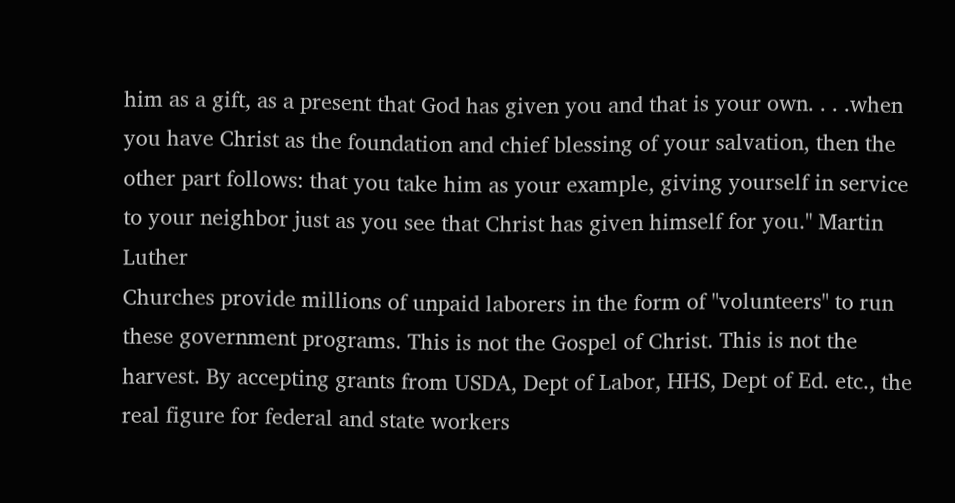him as a gift, as a present that God has given you and that is your own. . . .when you have Christ as the foundation and chief blessing of your salvation, then the other part follows: that you take him as your example, giving yourself in service to your neighbor just as you see that Christ has given himself for you." Martin Luther
Churches provide millions of unpaid laborers in the form of "volunteers" to run these government programs. This is not the Gospel of Christ. This is not the harvest. By accepting grants from USDA, Dept of Labor, HHS, Dept of Ed. etc., the real figure for federal and state workers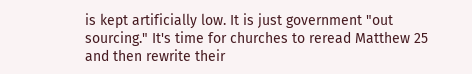is kept artificially low. It is just government "out sourcing." It's time for churches to reread Matthew 25 and then rewrite their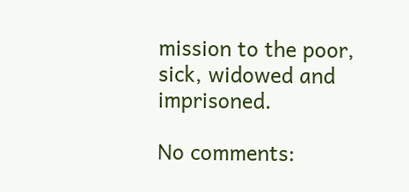mission to the poor, sick, widowed and imprisoned.

No comments: